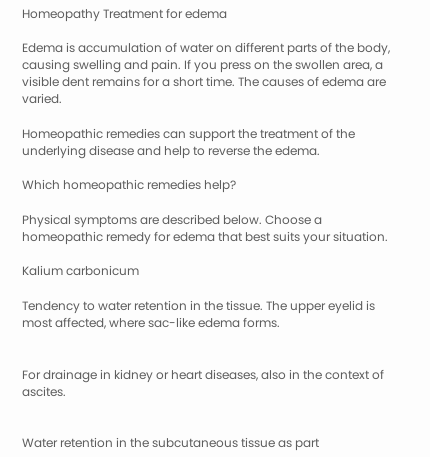Homeopathy Treatment for edema

Edema is accumulation of water on different parts of the body, causing swelling and pain. If you press on the swollen area, a visible dent remains for a short time. The causes of edema are varied.

Homeopathic remedies can support the treatment of the underlying disease and help to reverse the edema.

Which homeopathic remedies help?

Physical symptoms are described below. Choose a homeopathic remedy for edema that best suits your situation.

Kalium carbonicum

Tendency to water retention in the tissue. The upper eyelid is most affected, where sac-like edema forms.


For drainage in kidney or heart diseases, also in the context of ascites.


Water retention in the subcutaneous tissue as part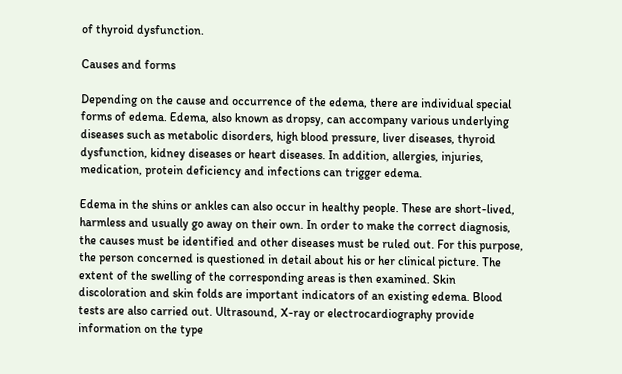of thyroid dysfunction.

Causes and forms

Depending on the cause and occurrence of the edema, there are individual special forms of edema. Edema, also known as dropsy, can accompany various underlying diseases such as metabolic disorders, high blood pressure, liver diseases, thyroid dysfunction, kidney diseases or heart diseases. In addition, allergies, injuries, medication, protein deficiency and infections can trigger edema.

Edema in the shins or ankles can also occur in healthy people. These are short-lived, harmless and usually go away on their own. In order to make the correct diagnosis, the causes must be identified and other diseases must be ruled out. For this purpose, the person concerned is questioned in detail about his or her clinical picture. The extent of the swelling of the corresponding areas is then examined. Skin discoloration and skin folds are important indicators of an existing edema. Blood tests are also carried out. Ultrasound, X-ray or electrocardiography provide information on the type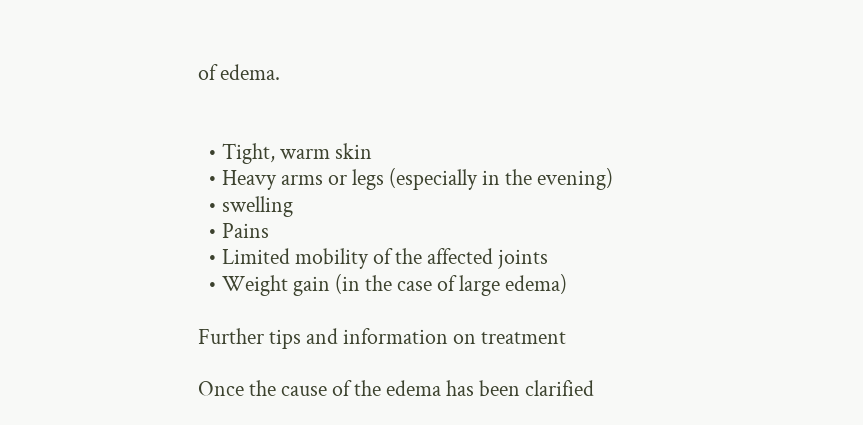of edema.


  • Tight, warm skin
  • Heavy arms or legs (especially in the evening)
  • swelling
  • Pains
  • Limited mobility of the affected joints
  • Weight gain (in the case of large edema)

Further tips and information on treatment

Once the cause of the edema has been clarified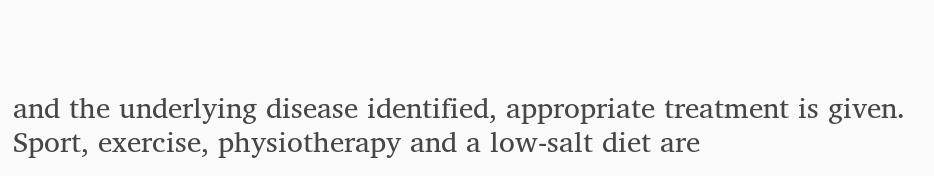and the underlying disease identified, appropriate treatment is given. Sport, exercise, physiotherapy and a low-salt diet are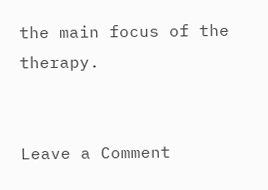the main focus of the therapy.


Leave a Comment